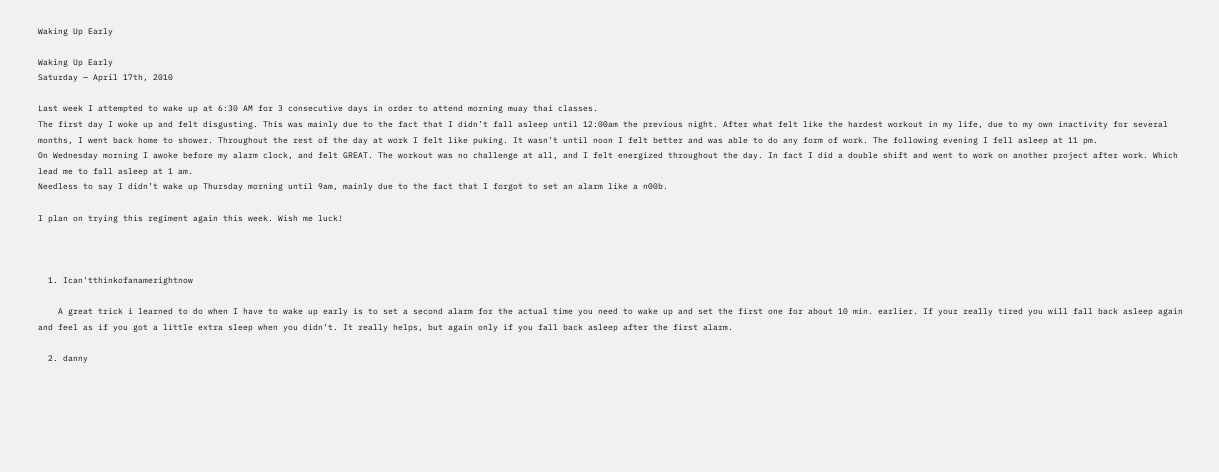Waking Up Early

Waking Up Early
Saturday — April 17th, 2010

Last week I attempted to wake up at 6:30 AM for 3 consecutive days in order to attend morning muay thai classes.
The first day I woke up and felt disgusting. This was mainly due to the fact that I didn’t fall asleep until 12:00am the previous night. After what felt like the hardest workout in my life, due to my own inactivity for several months, I went back home to shower. Throughout the rest of the day at work I felt like puking. It wasn’t until noon I felt better and was able to do any form of work. The following evening I fell asleep at 11 pm.
On Wednesday morning I awoke before my alarm clock, and felt GREAT. The workout was no challenge at all, and I felt energized throughout the day. In fact I did a double shift and went to work on another project after work. Which lead me to fall asleep at 1 am.
Needless to say I didn’t wake up Thursday morning until 9am, mainly due to the fact that I forgot to set an alarm like a n00b.

I plan on trying this regiment again this week. Wish me luck!



  1. Ican'tthinkofanamerightnow

    A great trick i learned to do when I have to wake up early is to set a second alarm for the actual time you need to wake up and set the first one for about 10 min. earlier. If your really tired you will fall back asleep again and feel as if you got a little extra sleep when you didn’t. It really helps, but again only if you fall back asleep after the first alarm.

  2. danny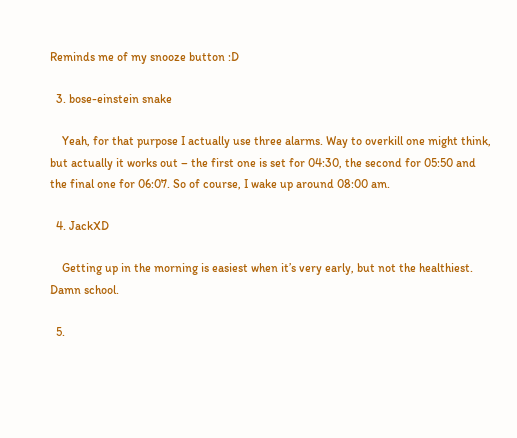Reminds me of my snooze button :D

  3. bose-einstein snake

    Yeah, for that purpose I actually use three alarms. Way to overkill one might think, but actually it works out – the first one is set for 04:30, the second for 05:50 and the final one for 06:07. So of course, I wake up around 08:00 am.

  4. JackXD

    Getting up in the morning is easiest when it’s very early, but not the healthiest. Damn school.

  5.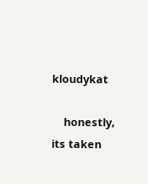kloudykat

    honestly, its taken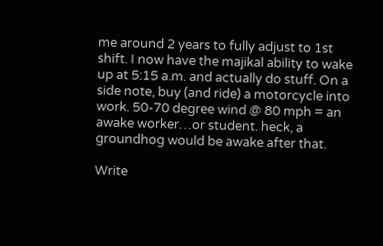me around 2 years to fully adjust to 1st shift. I now have the majikal ability to wake up at 5:15 a.m. and actually do stuff. On a side note, buy (and ride) a motorcycle into work. 50-70 degree wind @ 80 mph = an awake worker…or student. heck, a groundhog would be awake after that.

Write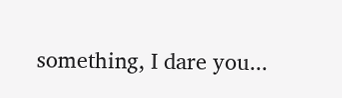something, I dare you...